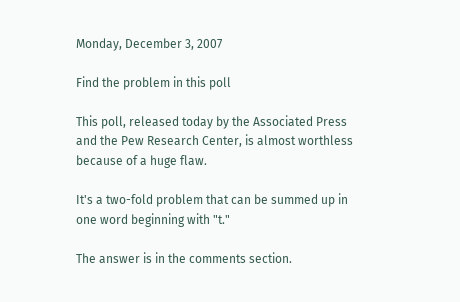Monday, December 3, 2007

Find the problem in this poll

This poll, released today by the Associated Press and the Pew Research Center, is almost worthless because of a huge flaw.

It's a two-fold problem that can be summed up in one word beginning with "t."

The answer is in the comments section.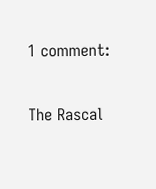1 comment:

The Rascal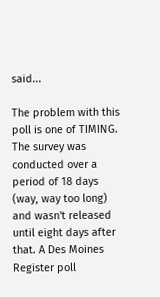said...

The problem with this poll is one of TIMING. The survey was conducted over a period of 18 days (way, way too long) and wasn't released until eight days after that. A Des Moines Register poll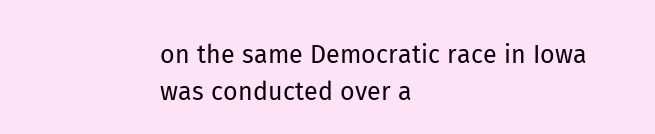on the same Democratic race in Iowa was conducted over a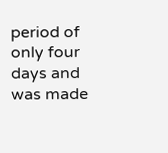period of only four days and was made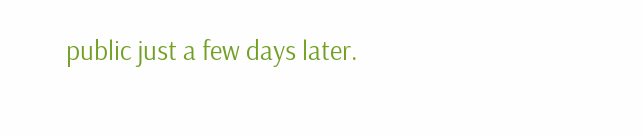public just a few days later.